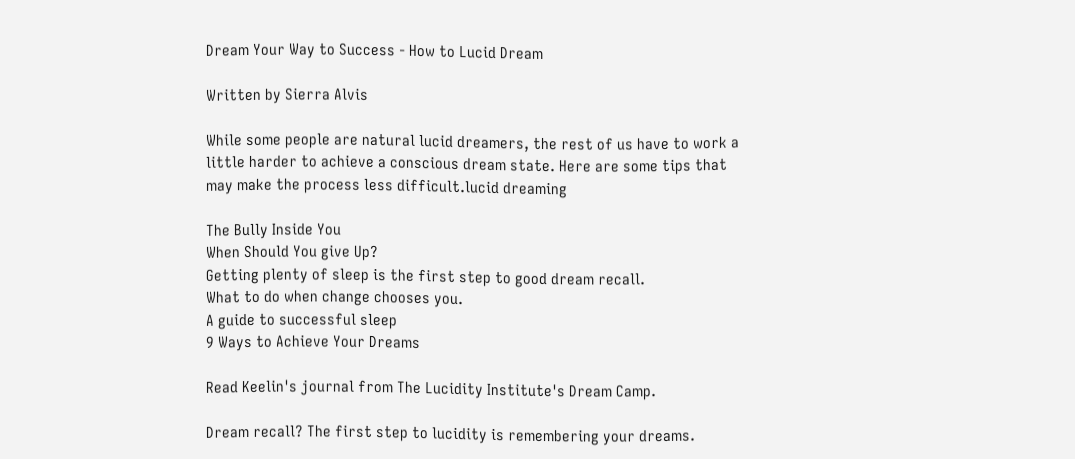Dream Your Way to Success - How to Lucid Dream

Written by Sierra Alvis

While some people are natural lucid dreamers, the rest of us have to work a little harder to achieve a conscious dream state. Here are some tips that may make the process less difficult.lucid dreaming

The Bully Inside You
When Should You give Up?
Getting plenty of sleep is the first step to good dream recall.
What to do when change chooses you.
A guide to successful sleep
9 Ways to Achieve Your Dreams

Read Keelin's journal from The Lucidity Institute's Dream Camp.

Dream recall? The first step to lucidity is remembering your dreams.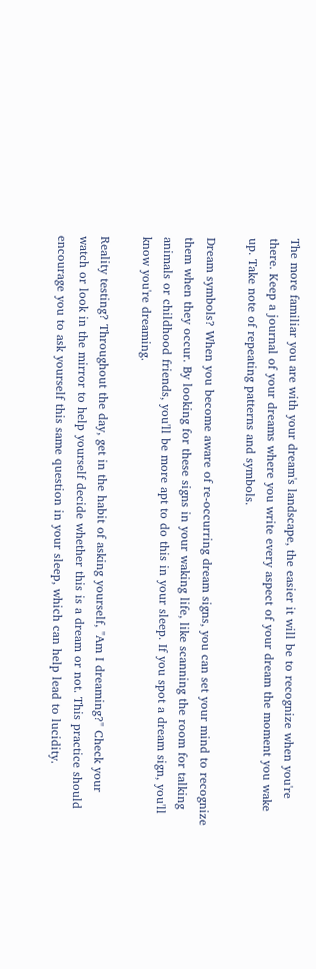The more familiar you are with your dream's landscape, the easier it will be to recognize when you're there. Keep a journal of your dreams where you write every aspect of your dream the moment you wake up. Take note of repeating patterns and symbols.

Dream symbols? When you become aware of re-occurring dream signs, you can set your mind to recognize them when they occur. By looking for these signs in your waking life, like scanning the room for talking animals or childhood friends, you'll be more apt to do this in your sleep. If you spot a dream sign, you'll know you're dreaming.

Reality testing? Throughout the day, get in the habit of asking yourself, "Am I dreaming?" Check your watch or look in the mirror to help yourself decide whether this is a dream or not. This practice should encourage you to ask yourself this same question in your sleep, which can help lead to lucidity.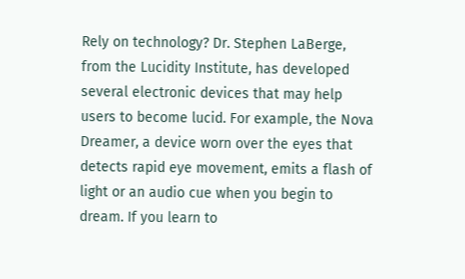Rely on technology? Dr. Stephen LaBerge, from the Lucidity Institute, has developed several electronic devices that may help users to become lucid. For example, the Nova Dreamer, a device worn over the eyes that detects rapid eye movement, emits a flash of light or an audio cue when you begin to dream. If you learn to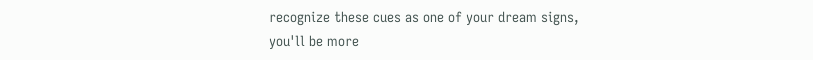recognize these cues as one of your dream signs, you'll be more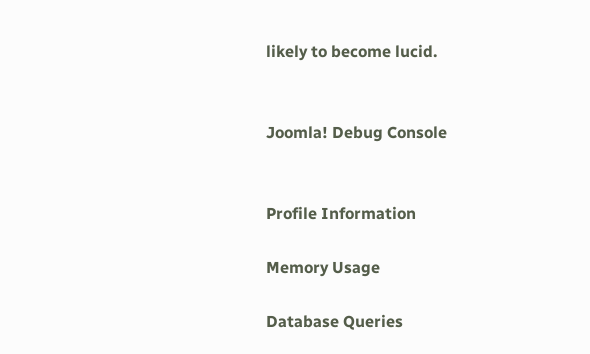likely to become lucid.


Joomla! Debug Console


Profile Information

Memory Usage

Database Queries